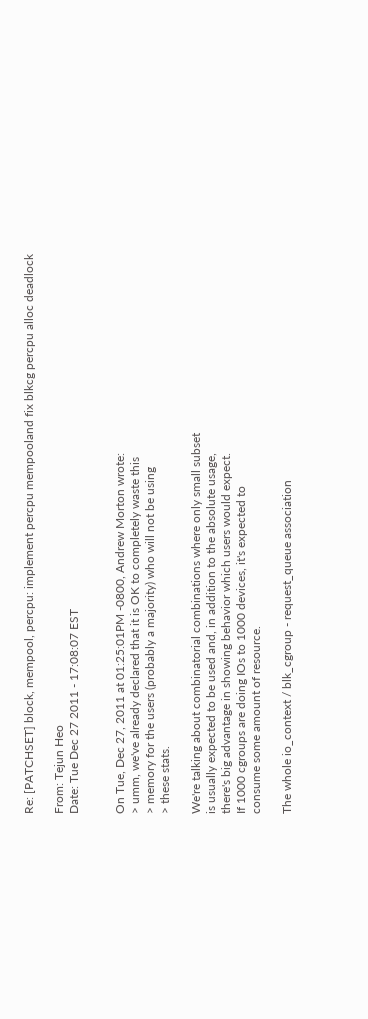Re: [PATCHSET] block, mempool, percpu: implement percpu mempooland fix blkcg percpu alloc deadlock

From: Tejun Heo
Date: Tue Dec 27 2011 - 17:08:07 EST


On Tue, Dec 27, 2011 at 01:25:01PM -0800, Andrew Morton wrote:
> umm, we've already declared that it is OK to completely waste this
> memory for the users (probably a majority) who will not be using
> these stats.

We're talking about combinatorial combinations where only small subset
is usually expected to be used and, in addition to the absolute usage,
there's big advantage in showing behavior which users would expect.
If 1000 cgroups are doing IOs to 1000 devices, it's expected to
consume some amount of resource.

The whole io_context / blk_cgroup - request_queue association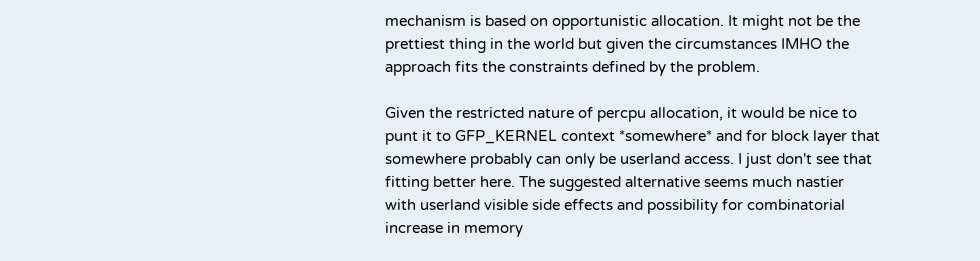mechanism is based on opportunistic allocation. It might not be the
prettiest thing in the world but given the circumstances IMHO the
approach fits the constraints defined by the problem.

Given the restricted nature of percpu allocation, it would be nice to
punt it to GFP_KERNEL context *somewhere* and for block layer that
somewhere probably can only be userland access. I just don't see that
fitting better here. The suggested alternative seems much nastier
with userland visible side effects and possibility for combinatorial
increase in memory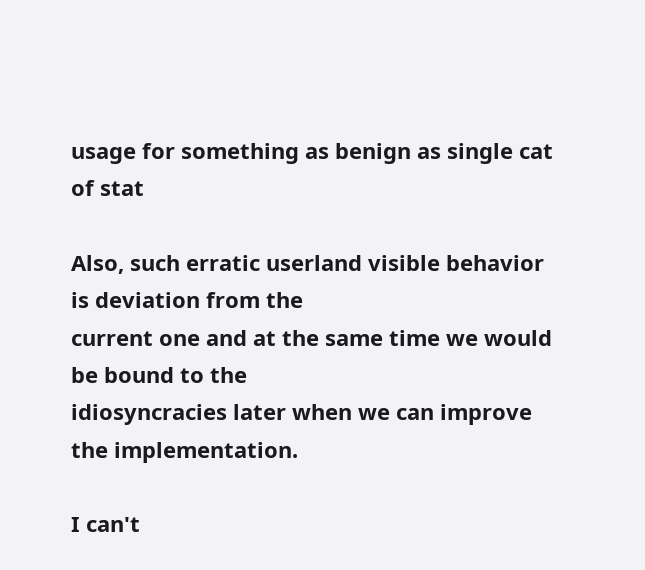usage for something as benign as single cat of stat

Also, such erratic userland visible behavior is deviation from the
current one and at the same time we would be bound to the
idiosyncracies later when we can improve the implementation.

I can't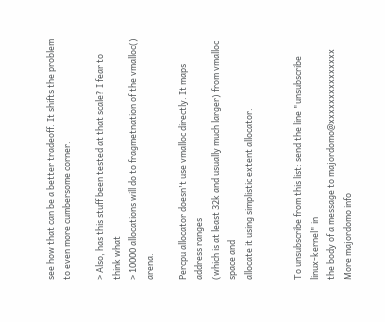see how that can be a better tradeoff. It shifts the problem
to even more cumbersome corner.

> Also, has this stuff been tested at that scale? I fear to think what
> 10000 allocations will do to fragmetnation of the vmalloc() arena.

Percpu allocator doesn't use vmalloc directly. It maps address ranges
(which is at least 32k and usually much larger) from vmalloc space and
allocate it using simplistic extent allocator.


To unsubscribe from this list: send the line "unsubscribe linux-kernel" in
the body of a message to majordomo@xxxxxxxxxxxxxxx
More majordomo info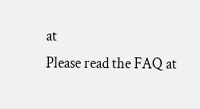at
Please read the FAQ at